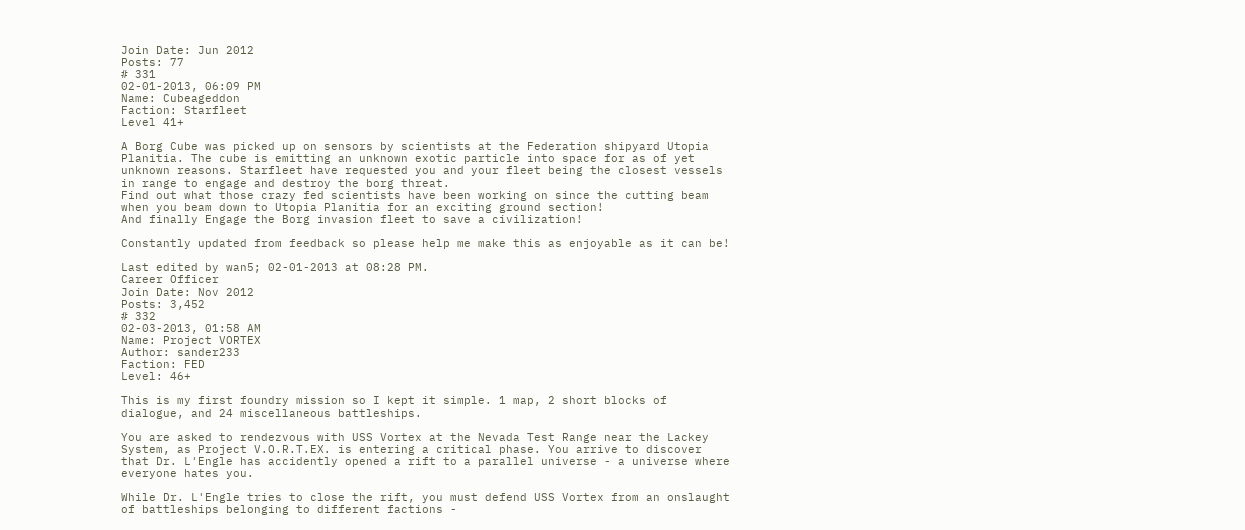Join Date: Jun 2012
Posts: 77
# 331
02-01-2013, 06:09 PM
Name: Cubeageddon
Faction: Starfleet
Level 41+

A Borg Cube was picked up on sensors by scientists at the Federation shipyard Utopia Planitia. The cube is emitting an unknown exotic particle into space for as of yet unknown reasons. Starfleet have requested you and your fleet being the closest vessels in range to engage and destroy the borg threat.
Find out what those crazy fed scientists have been working on since the cutting beam when you beam down to Utopia Planitia for an exciting ground section!
And finally Engage the Borg invasion fleet to save a civilization!

Constantly updated from feedback so please help me make this as enjoyable as it can be!

Last edited by wan5; 02-01-2013 at 08:28 PM.
Career Officer
Join Date: Nov 2012
Posts: 3,452
# 332
02-03-2013, 01:58 AM
Name: Project VORTEX
Author: sander233
Faction: FED
Level: 46+

This is my first foundry mission so I kept it simple. 1 map, 2 short blocks of dialogue, and 24 miscellaneous battleships.

You are asked to rendezvous with USS Vortex at the Nevada Test Range near the Lackey System, as Project V.O.R.T.EX. is entering a critical phase. You arrive to discover that Dr. L'Engle has accidently opened a rift to a parallel universe - a universe where everyone hates you.

While Dr. L'Engle tries to close the rift, you must defend USS Vortex from an onslaught of battleships belonging to different factions -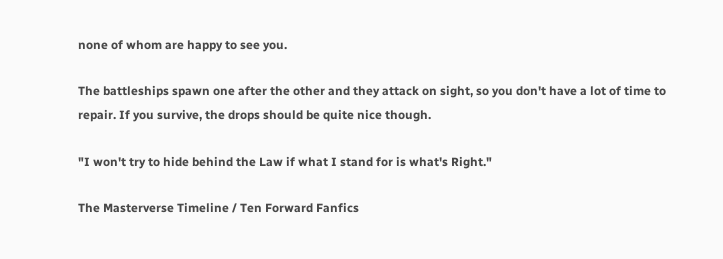none of whom are happy to see you.

The battleships spawn one after the other and they attack on sight, so you don't have a lot of time to repair. If you survive, the drops should be quite nice though.

"I won't try to hide behind the Law if what I stand for is what's Right."

The Masterverse Timeline / Ten Forward Fanfics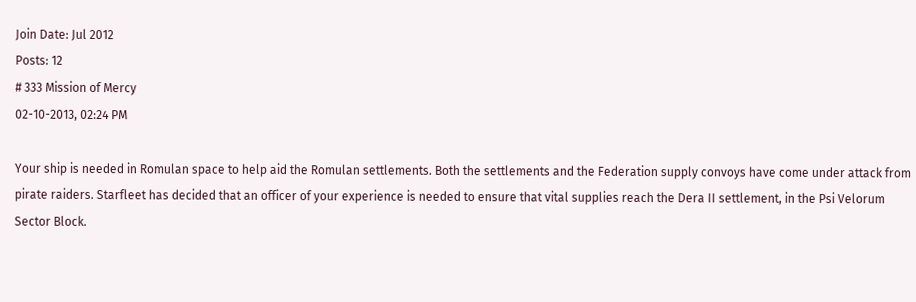Join Date: Jul 2012
Posts: 12
# 333 Mission of Mercy
02-10-2013, 02:24 PM

Your ship is needed in Romulan space to help aid the Romulan settlements. Both the settlements and the Federation supply convoys have come under attack from pirate raiders. Starfleet has decided that an officer of your experience is needed to ensure that vital supplies reach the Dera II settlement, in the Psi Velorum Sector Block.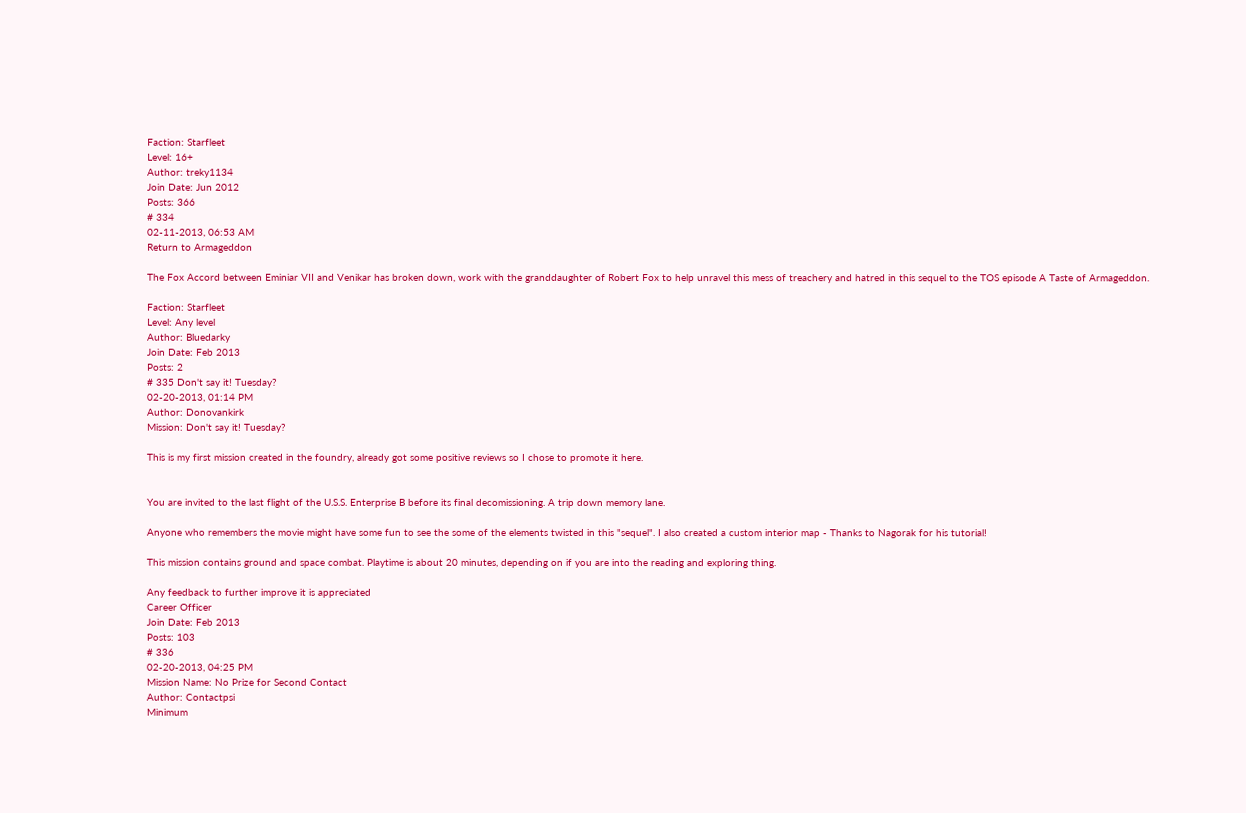Faction: Starfleet
Level: 16+
Author: treky1134
Join Date: Jun 2012
Posts: 366
# 334
02-11-2013, 06:53 AM
Return to Armageddon

The Fox Accord between Eminiar VII and Venikar has broken down, work with the granddaughter of Robert Fox to help unravel this mess of treachery and hatred in this sequel to the TOS episode A Taste of Armageddon.

Faction: Starfleet
Level: Any level
Author: Bluedarky
Join Date: Feb 2013
Posts: 2
# 335 Don't say it! Tuesday?
02-20-2013, 01:14 PM
Author: Donovankirk
Mission: Don't say it! Tuesday?

This is my first mission created in the foundry, already got some positive reviews so I chose to promote it here.


You are invited to the last flight of the U.S.S. Enterprise B before its final decomissioning. A trip down memory lane.

Anyone who remembers the movie might have some fun to see the some of the elements twisted in this "sequel". I also created a custom interior map - Thanks to Nagorak for his tutorial!

This mission contains ground and space combat. Playtime is about 20 minutes, depending on if you are into the reading and exploring thing.

Any feedback to further improve it is appreciated
Career Officer
Join Date: Feb 2013
Posts: 103
# 336
02-20-2013, 04:25 PM
Mission Name: No Prize for Second Contact
Author: Contactpsi
Minimum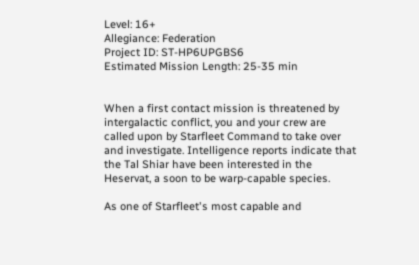Level: 16+
Allegiance: Federation
Project ID: ST-HP6UPGBS6
Estimated Mission Length: 25-35 min


When a first contact mission is threatened by intergalactic conflict, you and your crew are called upon by Starfleet Command to take over and investigate. Intelligence reports indicate that the Tal Shiar have been interested in the Heservat, a soon to be warp-capable species.

As one of Starfleet's most capable and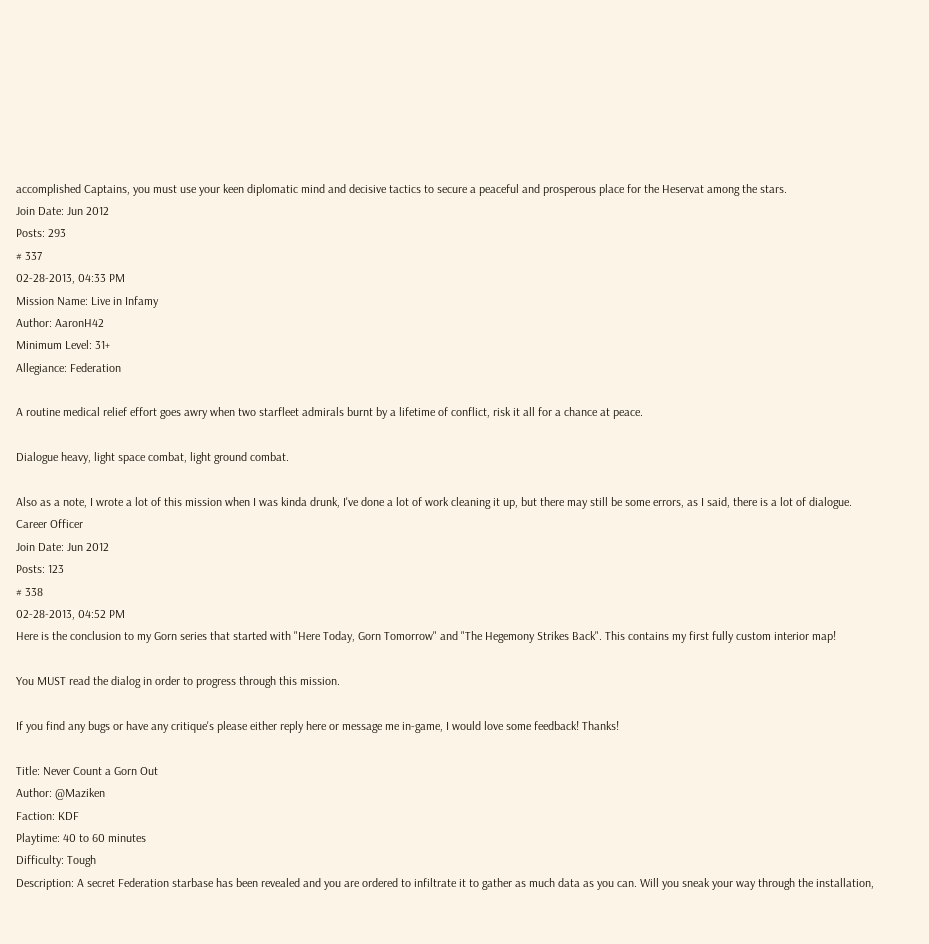accomplished Captains, you must use your keen diplomatic mind and decisive tactics to secure a peaceful and prosperous place for the Heservat among the stars.
Join Date: Jun 2012
Posts: 293
# 337
02-28-2013, 04:33 PM
Mission Name: Live in Infamy
Author: AaronH42
Minimum Level: 31+
Allegiance: Federation

A routine medical relief effort goes awry when two starfleet admirals burnt by a lifetime of conflict, risk it all for a chance at peace.

Dialogue heavy, light space combat, light ground combat.

Also as a note, I wrote a lot of this mission when I was kinda drunk, I've done a lot of work cleaning it up, but there may still be some errors, as I said, there is a lot of dialogue.
Career Officer
Join Date: Jun 2012
Posts: 123
# 338
02-28-2013, 04:52 PM
Here is the conclusion to my Gorn series that started with "Here Today, Gorn Tomorrow" and "The Hegemony Strikes Back". This contains my first fully custom interior map!

You MUST read the dialog in order to progress through this mission.

If you find any bugs or have any critique's please either reply here or message me in-game, I would love some feedback! Thanks!

Title: Never Count a Gorn Out
Author: @Maziken
Faction: KDF
Playtime: 40 to 60 minutes
Difficulty: Tough
Description: A secret Federation starbase has been revealed and you are ordered to infiltrate it to gather as much data as you can. Will you sneak your way through the installation,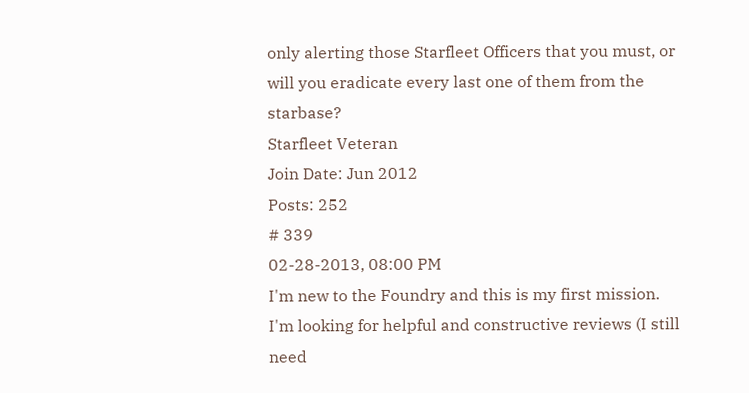only alerting those Starfleet Officers that you must, or will you eradicate every last one of them from the starbase?
Starfleet Veteran
Join Date: Jun 2012
Posts: 252
# 339
02-28-2013, 08:00 PM
I'm new to the Foundry and this is my first mission. I'm looking for helpful and constructive reviews (I still need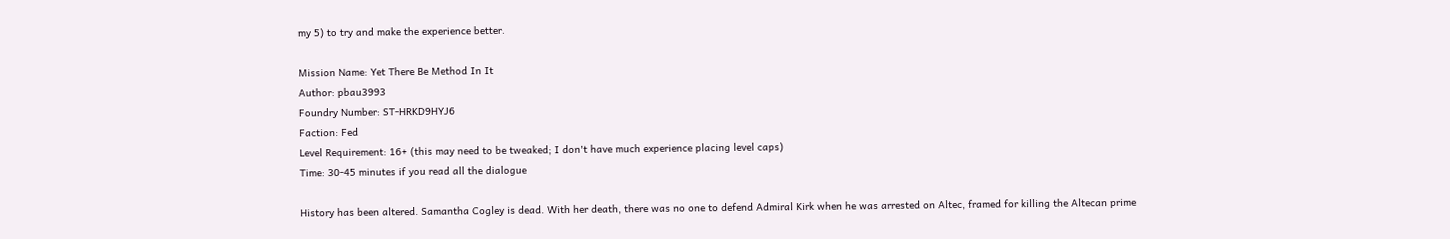my 5) to try and make the experience better.

Mission Name: Yet There Be Method In It
Author: pbau3993
Foundry Number: ST-HRKD9HYJ6
Faction: Fed
Level Requirement: 16+ (this may need to be tweaked; I don't have much experience placing level caps)
Time: 30-45 minutes if you read all the dialogue

History has been altered. Samantha Cogley is dead. With her death, there was no one to defend Admiral Kirk when he was arrested on Altec, framed for killing the Altecan prime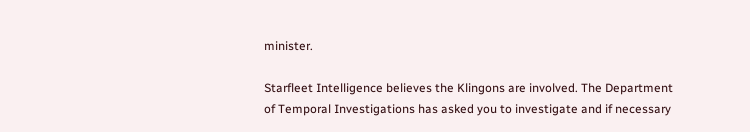minister.

Starfleet Intelligence believes the Klingons are involved. The Department of Temporal Investigations has asked you to investigate and if necessary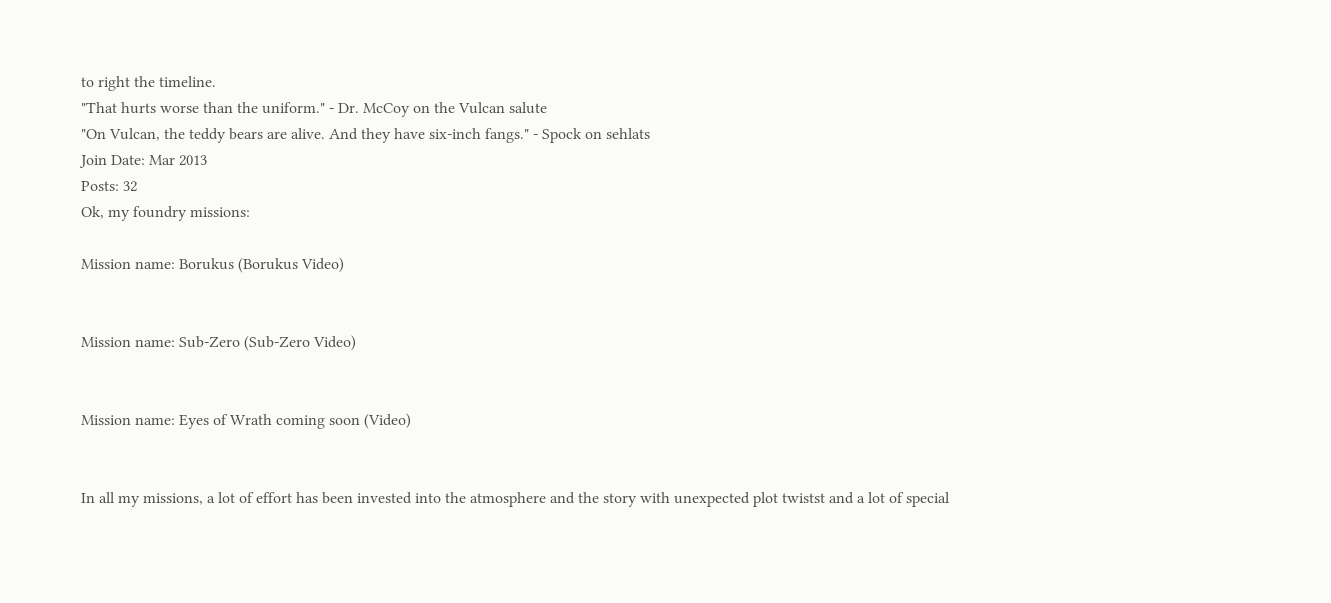to right the timeline.
"That hurts worse than the uniform." - Dr. McCoy on the Vulcan salute
"On Vulcan, the teddy bears are alive. And they have six-inch fangs." - Spock on sehlats
Join Date: Mar 2013
Posts: 32
Ok, my foundry missions:

Mission name: Borukus (Borukus Video)


Mission name: Sub-Zero (Sub-Zero Video)


Mission name: Eyes of Wrath coming soon (Video)


In all my missions, a lot of effort has been invested into the atmosphere and the story with unexpected plot twistst and a lot of special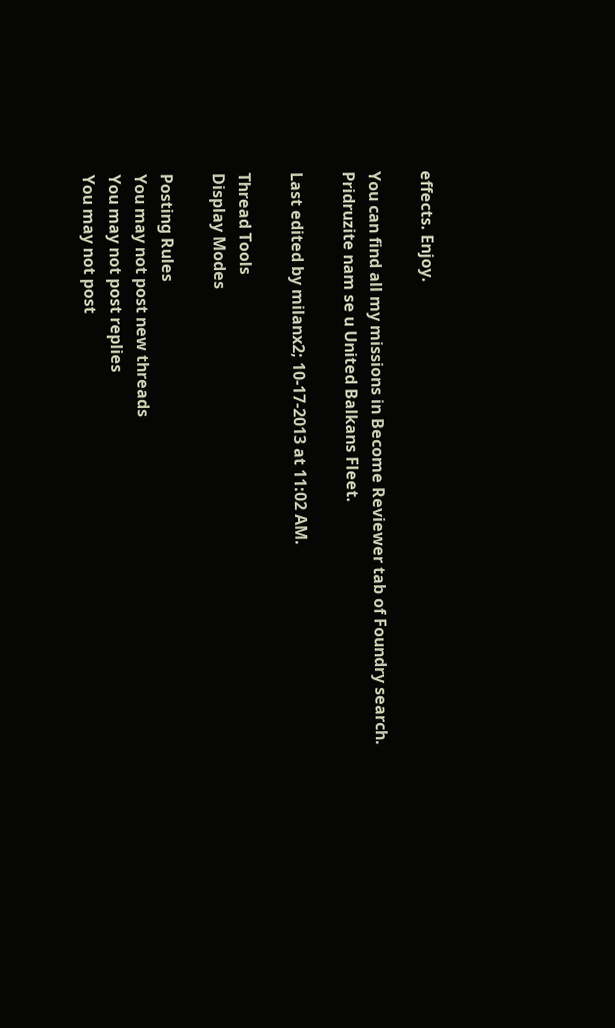effects. Enjoy.

You can find all my missions in Become Reviewer tab of Foundry search.
Pridruzite nam se u United Balkans Fleet.

Last edited by milanx2; 10-17-2013 at 11:02 AM.

Thread Tools
Display Modes

Posting Rules
You may not post new threads
You may not post replies
You may not post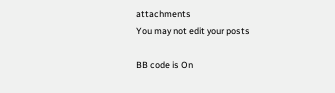attachments
You may not edit your posts

BB code is On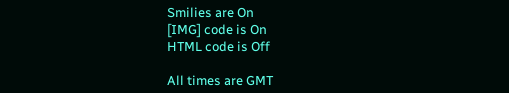Smilies are On
[IMG] code is On
HTML code is Off

All times are GMT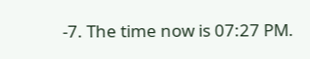-7. The time now is 07:27 PM.